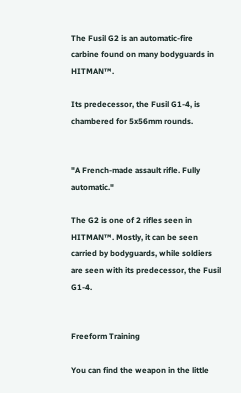The Fusil G2 is an automatic-fire carbine found on many bodyguards in HITMAN™.

Its predecessor, the Fusil G1-4, is chambered for 5x56mm rounds.


"A French-made assault rifle. Fully automatic."

The G2 is one of 2 rifles seen in HITMAN™. Mostly, it can be seen carried by bodyguards, while soldiers are seen with its predecessor, the Fusil G1-4.


Freeform Training

You can find the weapon in the little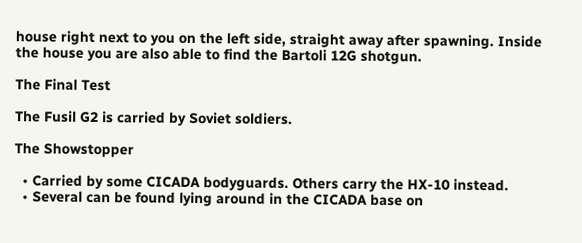house right next to you on the left side, straight away after spawning. Inside the house you are also able to find the Bartoli 12G shotgun.

The Final Test

The Fusil G2 is carried by Soviet soldiers.

The Showstopper

  • Carried by some CICADA bodyguards. Others carry the HX-10 instead.
  • Several can be found lying around in the CICADA base on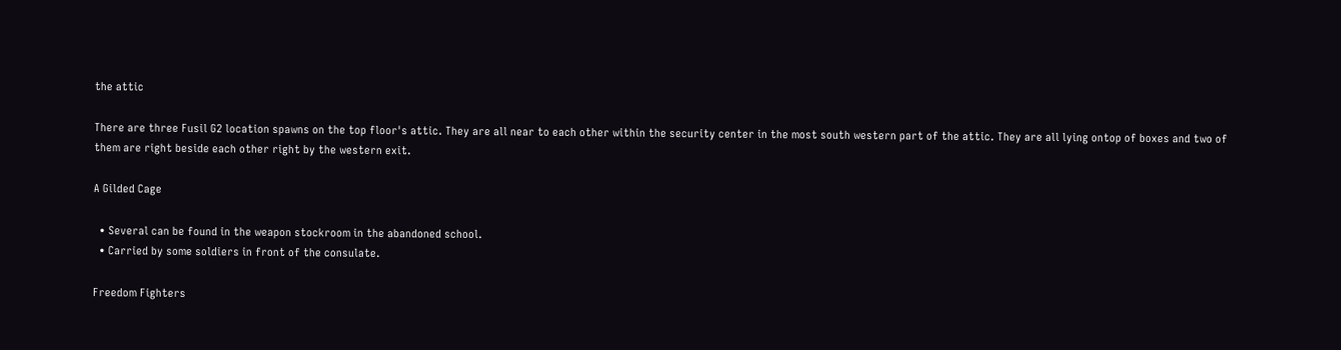the attic

There are three Fusil G2 location spawns on the top floor's attic. They are all near to each other within the security center in the most south western part of the attic. They are all lying ontop of boxes and two of them are right beside each other right by the western exit.

A Gilded Cage

  • Several can be found in the weapon stockroom in the abandoned school.
  • Carried by some soldiers in front of the consulate.

Freedom Fighters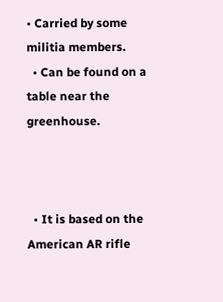• Carried by some militia members.
  • Can be found on a table near the greenhouse.



  • It is based on the American AR rifle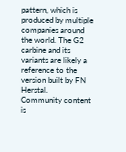pattern, which is produced by multiple companies around the world. The G2 carbine and its variants are likely a reference to the version built by FN Herstal.
Community content is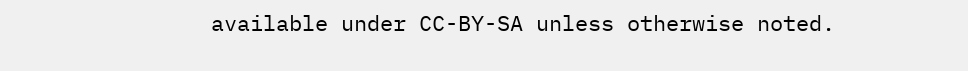available under CC-BY-SA unless otherwise noted.